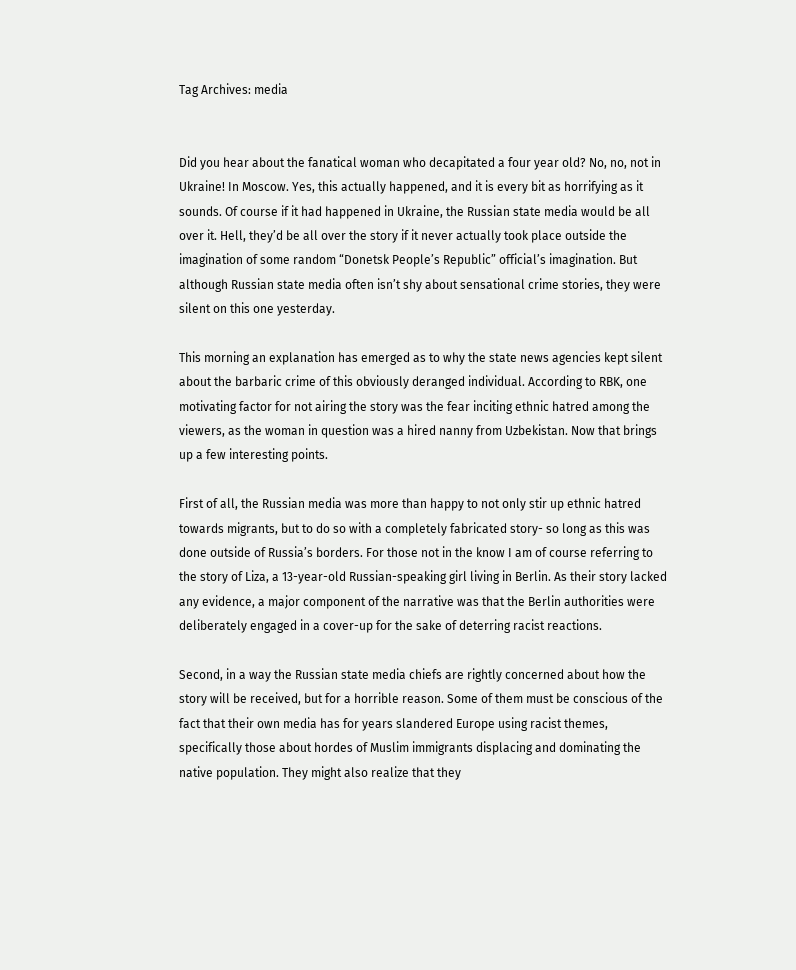Tag Archives: media


Did you hear about the fanatical woman who decapitated a four year old? No, no, not in Ukraine! In Moscow. Yes, this actually happened, and it is every bit as horrifying as it sounds. Of course if it had happened in Ukraine, the Russian state media would be all over it. Hell, they’d be all over the story if it never actually took place outside the imagination of some random “Donetsk People’s Republic” official’s imagination. But although Russian state media often isn’t shy about sensational crime stories, they were silent on this one yesterday.

This morning an explanation has emerged as to why the state news agencies kept silent about the barbaric crime of this obviously deranged individual. According to RBK, one motivating factor for not airing the story was the fear inciting ethnic hatred among the viewers, as the woman in question was a hired nanny from Uzbekistan. Now that brings up a few interesting points.

First of all, the Russian media was more than happy to not only stir up ethnic hatred towards migrants, but to do so with a completely fabricated story- so long as this was done outside of Russia’s borders. For those not in the know I am of course referring to the story of Liza, a 13-year-old Russian-speaking girl living in Berlin. As their story lacked any evidence, a major component of the narrative was that the Berlin authorities were deliberately engaged in a cover-up for the sake of deterring racist reactions.

Second, in a way the Russian state media chiefs are rightly concerned about how the story will be received, but for a horrible reason. Some of them must be conscious of the fact that their own media has for years slandered Europe using racist themes, specifically those about hordes of Muslim immigrants displacing and dominating the native population. They might also realize that they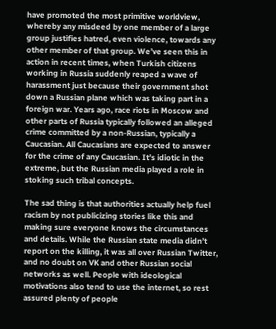have promoted the most primitive worldview, whereby any misdeed by one member of a large group justifies hatred, even violence, towards any other member of that group. We’ve seen this in action in recent times, when Turkish citizens working in Russia suddenly reaped a wave of harassment just because their government shot down a Russian plane which was taking part in a foreign war. Years ago, race riots in Moscow and other parts of Russia typically followed an alleged crime committed by a non-Russian, typically a Caucasian. All Caucasians are expected to answer for the crime of any Caucasian. It’s idiotic in the extreme, but the Russian media played a role in stoking such tribal concepts.

The sad thing is that authorities actually help fuel racism by not publicizing stories like this and making sure everyone knows the circumstances and details. While the Russian state media didn’t report on the killing, it was all over Russian Twitter, and no doubt on VK and other Russian social networks as well. People with ideological motivations also tend to use the internet, so rest assured plenty of people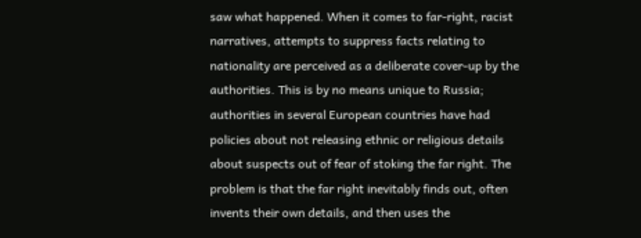saw what happened. When it comes to far-right, racist narratives, attempts to suppress facts relating to nationality are perceived as a deliberate cover-up by the authorities. This is by no means unique to Russia; authorities in several European countries have had policies about not releasing ethnic or religious details about suspects out of fear of stoking the far right. The problem is that the far right inevitably finds out, often invents their own details, and then uses the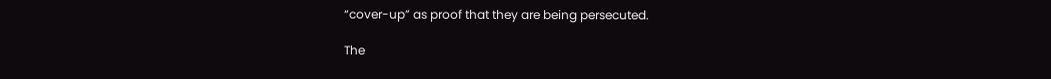“cover-up” as proof that they are being persecuted.

The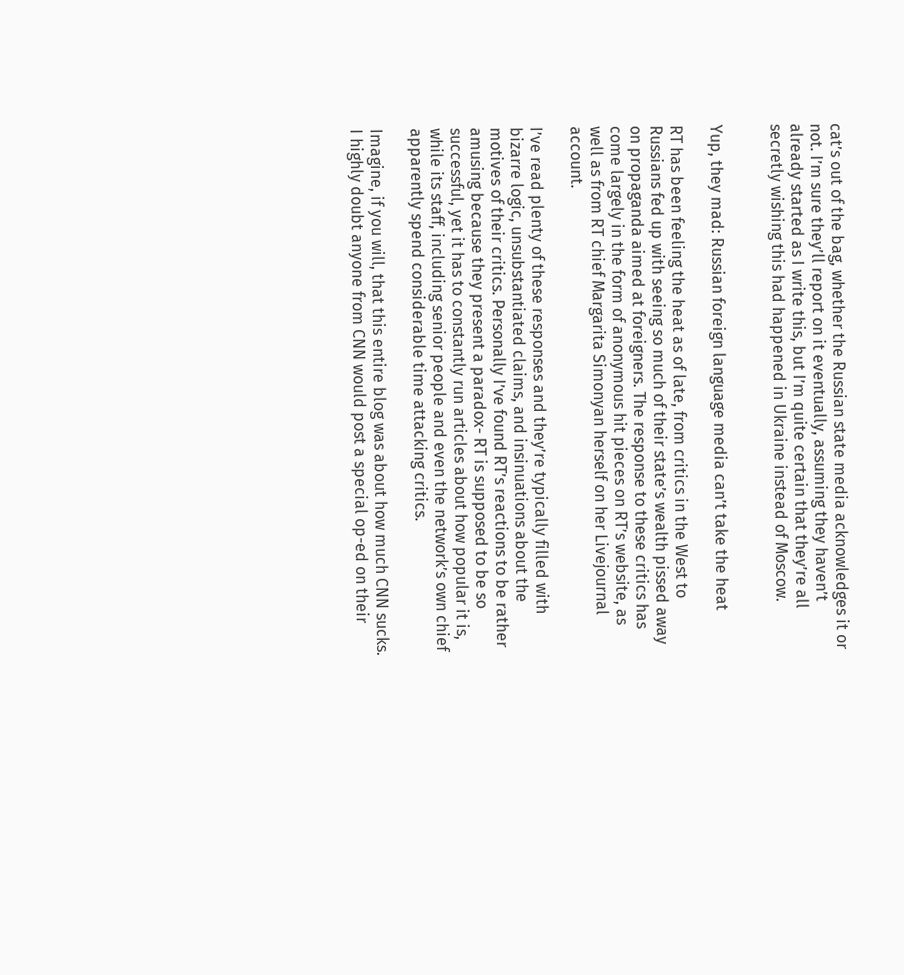cat’s out of the bag, whether the Russian state media acknowledges it or not. I’m sure they’ll report on it eventually, assuming they haven’t already started as I write this, but I’m quite certain that they’re all secretly wishing this had happened in Ukraine instead of Moscow.


Yup, they mad: Russian foreign language media can’t take the heat

RT has been feeling the heat as of late, from critics in the West to Russians fed up with seeing so much of their state’s wealth pissed away on propaganda aimed at foreigners. The response to these critics has come largely in the form of anonymous hit pieces on RT’s website, as well as from RT chief Margarita Simonyan herself on her Livejournal account.

I’ve read plenty of these responses and they’re typically filled with bizarre logic, unsubstantiated claims, and insinuations about the motives of their critics. Personally I’ve found RT’s reactions to be rather amusing because they present a paradox- RT is supposed to be so successful, yet it has to constantly run articles about how popular it is, while its staff, including senior people and even the network’s own chief apparently spend considerable time attacking critics.

Imagine, if you will, that this entire blog was about how much CNN sucks. I highly doubt anyone from CNN would post a special op-ed on their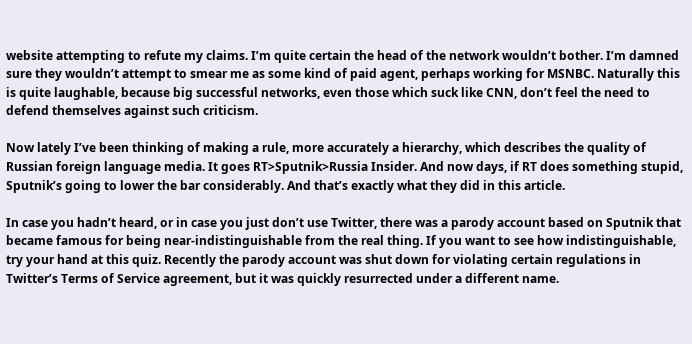website attempting to refute my claims. I’m quite certain the head of the network wouldn’t bother. I’m damned sure they wouldn’t attempt to smear me as some kind of paid agent, perhaps working for MSNBC. Naturally this is quite laughable, because big successful networks, even those which suck like CNN, don’t feel the need to defend themselves against such criticism.

Now lately I’ve been thinking of making a rule, more accurately a hierarchy, which describes the quality of Russian foreign language media. It goes RT>Sputnik>Russia Insider. And now days, if RT does something stupid, Sputnik’s going to lower the bar considerably. And that’s exactly what they did in this article.

In case you hadn’t heard, or in case you just don’t use Twitter, there was a parody account based on Sputnik that became famous for being near-indistinguishable from the real thing. If you want to see how indistinguishable, try your hand at this quiz. Recently the parody account was shut down for violating certain regulations in Twitter’s Terms of Service agreement, but it was quickly resurrected under a different name.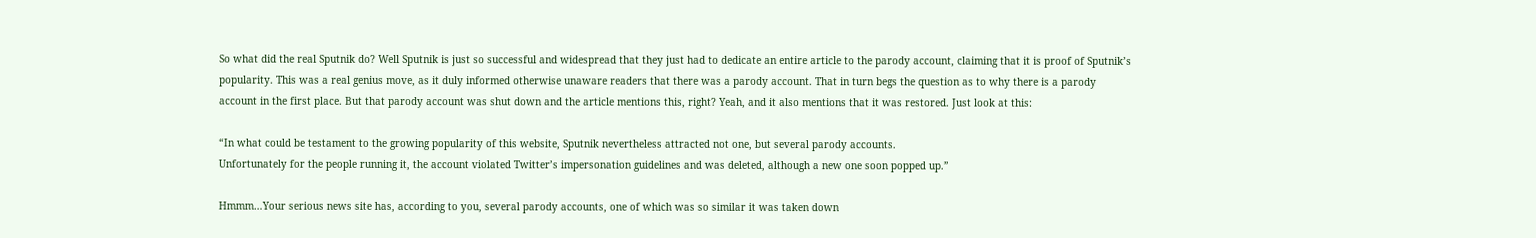So what did the real Sputnik do? Well Sputnik is just so successful and widespread that they just had to dedicate an entire article to the parody account, claiming that it is proof of Sputnik’s popularity. This was a real genius move, as it duly informed otherwise unaware readers that there was a parody account. That in turn begs the question as to why there is a parody account in the first place. But that parody account was shut down and the article mentions this, right? Yeah, and it also mentions that it was restored. Just look at this:

“In what could be testament to the growing popularity of this website, Sputnik nevertheless attracted not one, but several parody accounts.
Unfortunately for the people running it, the account violated Twitter’s impersonation guidelines and was deleted, although a new one soon popped up.”

Hmmm…Your serious news site has, according to you, several parody accounts, one of which was so similar it was taken down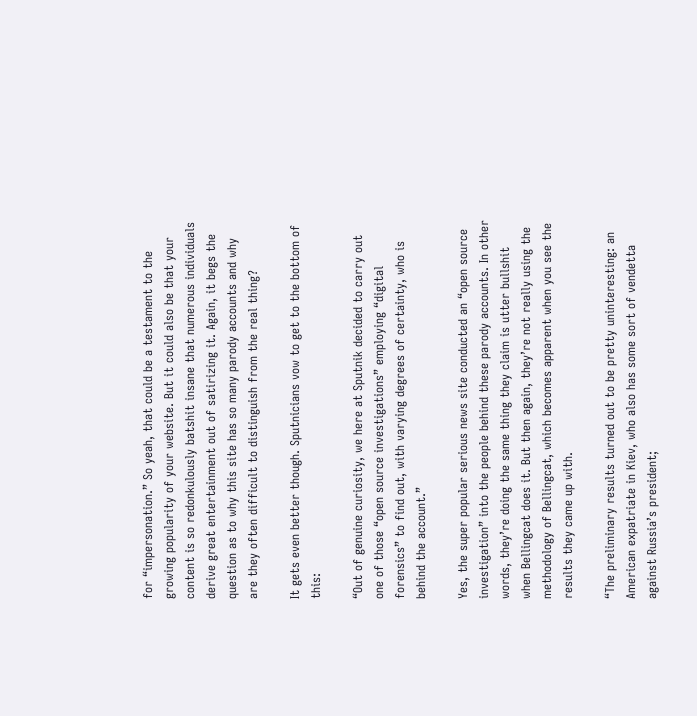for “impersonation.” So yeah, that could be a testament to the growing popularity of your website. But it could also be that your content is so redonkulously batshit insane that numerous individuals derive great entertainment out of satirizing it. Again, it begs the question as to why this site has so many parody accounts and why are they often difficult to distinguish from the real thing?

It gets even better though. Sputnicians vow to get to the bottom of this:

“Out of genuine curiosity, we here at Sputnik decided to carry out one of those “open source investigations” employing “digital forensics” to find out, with varying degrees of certainty, who is behind the account.”

Yes, the super popular serious news site conducted an “open source investigation” into the people behind these parody accounts. In other words, they’re doing the same thing they claim is utter bullshit when Bellingcat does it. But then again, they’re not really using the methodology of Bellingcat, which becomes apparent when you see the results they came up with.

“The preliminary results turned out to be pretty uninteresting: an American expatriate in Kiev, who also has some sort of vendetta against Russia’s president;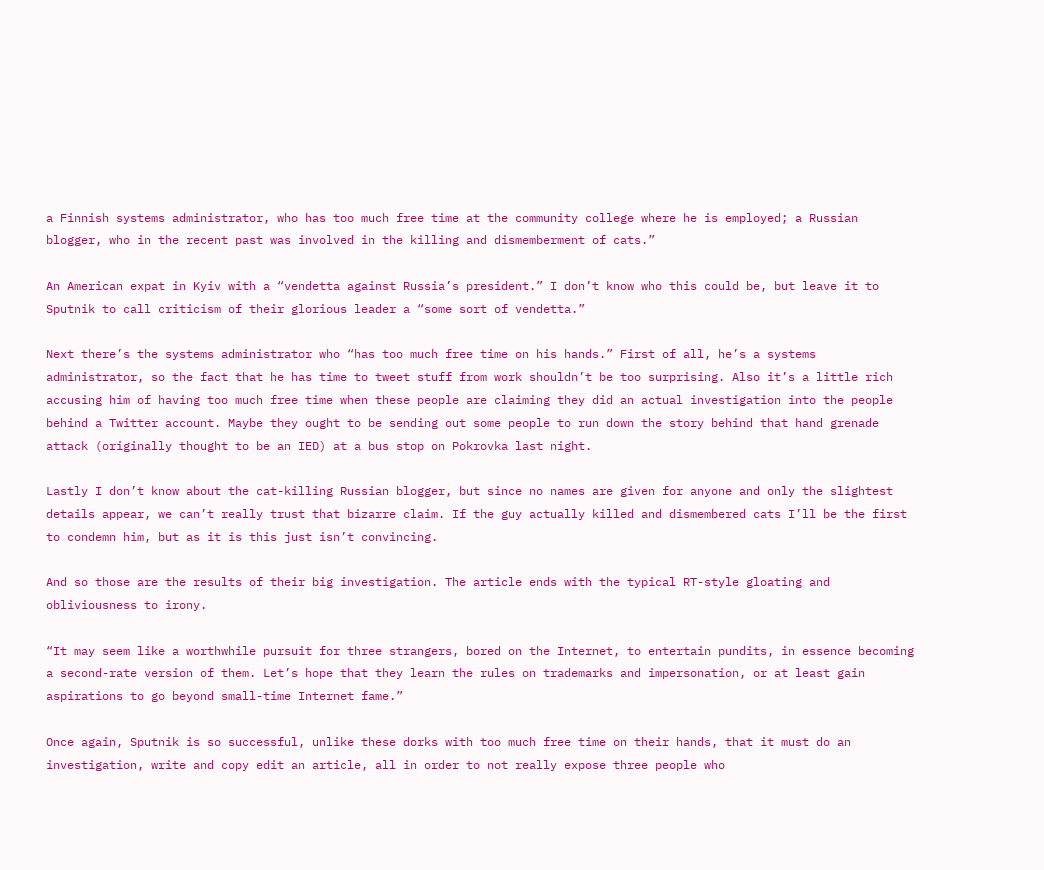a Finnish systems administrator, who has too much free time at the community college where he is employed; a Russian blogger, who in the recent past was involved in the killing and dismemberment of cats.”

An American expat in Kyiv with a “vendetta against Russia’s president.” I don’t know who this could be, but leave it to Sputnik to call criticism of their glorious leader a “some sort of vendetta.”

Next there’s the systems administrator who “has too much free time on his hands.” First of all, he’s a systems administrator, so the fact that he has time to tweet stuff from work shouldn’t be too surprising. Also it’s a little rich accusing him of having too much free time when these people are claiming they did an actual investigation into the people behind a Twitter account. Maybe they ought to be sending out some people to run down the story behind that hand grenade attack (originally thought to be an IED) at a bus stop on Pokrovka last night.

Lastly I don’t know about the cat-killing Russian blogger, but since no names are given for anyone and only the slightest details appear, we can’t really trust that bizarre claim. If the guy actually killed and dismembered cats I’ll be the first to condemn him, but as it is this just isn’t convincing.

And so those are the results of their big investigation. The article ends with the typical RT-style gloating and obliviousness to irony.

“It may seem like a worthwhile pursuit for three strangers, bored on the Internet, to entertain pundits, in essence becoming a second-rate version of them. Let’s hope that they learn the rules on trademarks and impersonation, or at least gain aspirations to go beyond small-time Internet fame.”

Once again, Sputnik is so successful, unlike these dorks with too much free time on their hands, that it must do an investigation, write and copy edit an article, all in order to not really expose three people who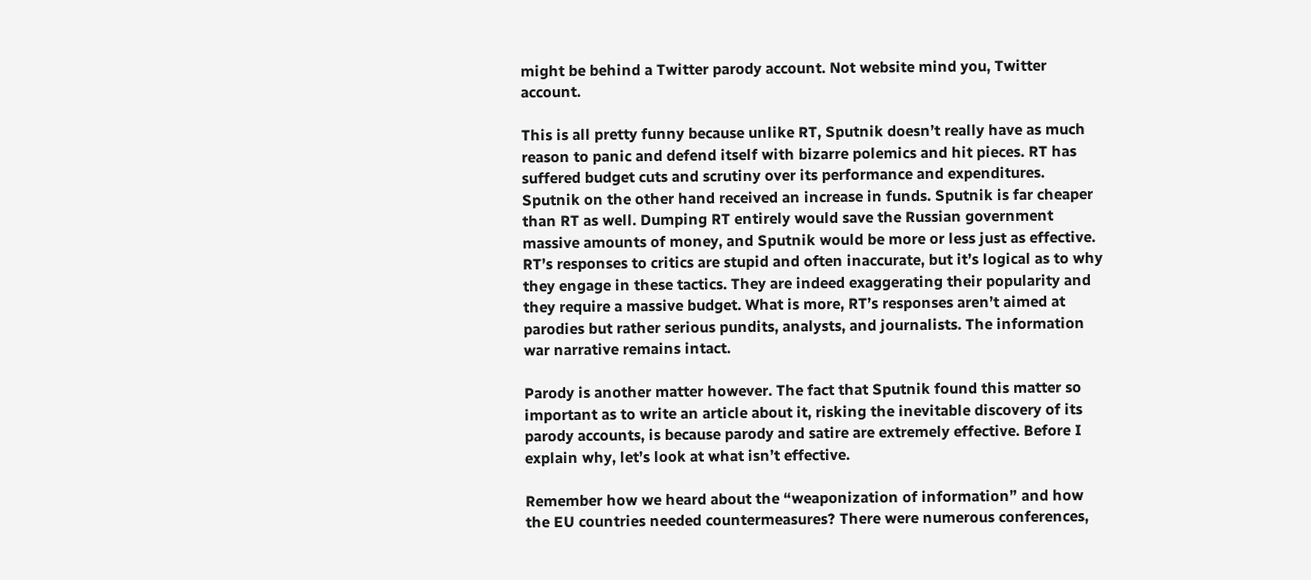might be behind a Twitter parody account. Not website mind you, Twitter account.

This is all pretty funny because unlike RT, Sputnik doesn’t really have as much reason to panic and defend itself with bizarre polemics and hit pieces. RT has suffered budget cuts and scrutiny over its performance and expenditures. Sputnik on the other hand received an increase in funds. Sputnik is far cheaper than RT as well. Dumping RT entirely would save the Russian government massive amounts of money, and Sputnik would be more or less just as effective. RT’s responses to critics are stupid and often inaccurate, but it’s logical as to why they engage in these tactics. They are indeed exaggerating their popularity and they require a massive budget. What is more, RT’s responses aren’t aimed at parodies but rather serious pundits, analysts, and journalists. The information war narrative remains intact.

Parody is another matter however. The fact that Sputnik found this matter so important as to write an article about it, risking the inevitable discovery of its parody accounts, is because parody and satire are extremely effective. Before I explain why, let’s look at what isn’t effective.

Remember how we heard about the “weaponization of information” and how the EU countries needed countermeasures? There were numerous conferences,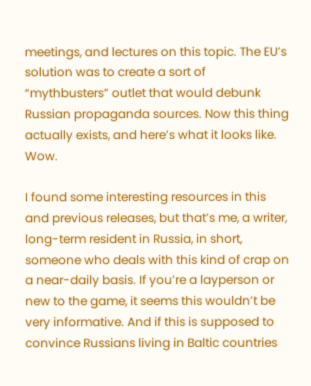meetings, and lectures on this topic. The EU’s solution was to create a sort of “mythbusters” outlet that would debunk Russian propaganda sources. Now this thing actually exists, and here’s what it looks like. Wow.

I found some interesting resources in this and previous releases, but that’s me, a writer, long-term resident in Russia, in short, someone who deals with this kind of crap on a near-daily basis. If you’re a layperson or new to the game, it seems this wouldn’t be very informative. And if this is supposed to convince Russians living in Baltic countries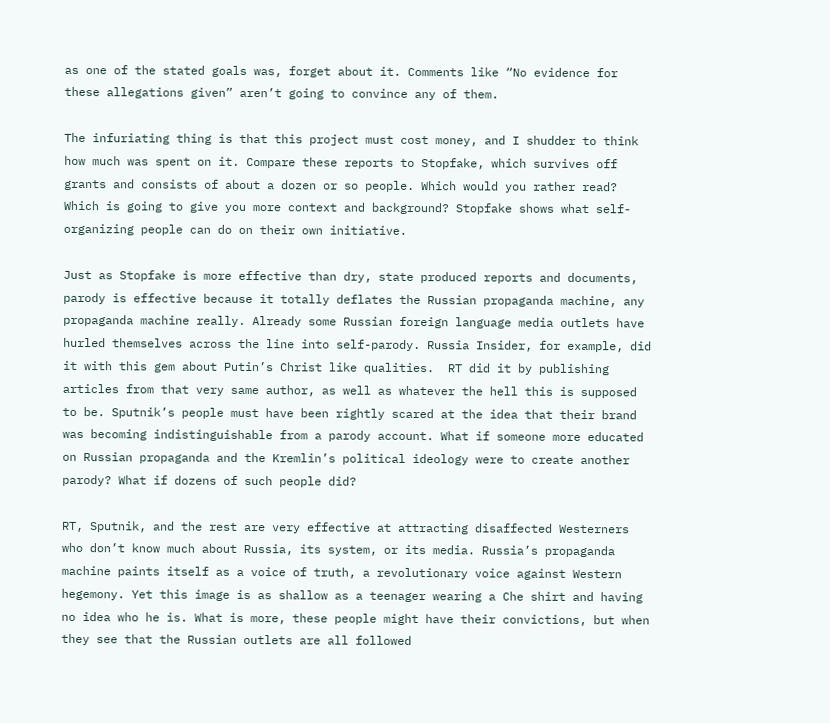as one of the stated goals was, forget about it. Comments like “No evidence for these allegations given” aren’t going to convince any of them.

The infuriating thing is that this project must cost money, and I shudder to think how much was spent on it. Compare these reports to Stopfake, which survives off grants and consists of about a dozen or so people. Which would you rather read? Which is going to give you more context and background? Stopfake shows what self-organizing people can do on their own initiative.

Just as Stopfake is more effective than dry, state produced reports and documents, parody is effective because it totally deflates the Russian propaganda machine, any propaganda machine really. Already some Russian foreign language media outlets have hurled themselves across the line into self-parody. Russia Insider, for example, did it with this gem about Putin’s Christ like qualities.  RT did it by publishing articles from that very same author, as well as whatever the hell this is supposed to be. Sputnik’s people must have been rightly scared at the idea that their brand was becoming indistinguishable from a parody account. What if someone more educated on Russian propaganda and the Kremlin’s political ideology were to create another parody? What if dozens of such people did?

RT, Sputnik, and the rest are very effective at attracting disaffected Westerners who don’t know much about Russia, its system, or its media. Russia’s propaganda machine paints itself as a voice of truth, a revolutionary voice against Western hegemony. Yet this image is as shallow as a teenager wearing a Che shirt and having no idea who he is. What is more, these people might have their convictions, but when they see that the Russian outlets are all followed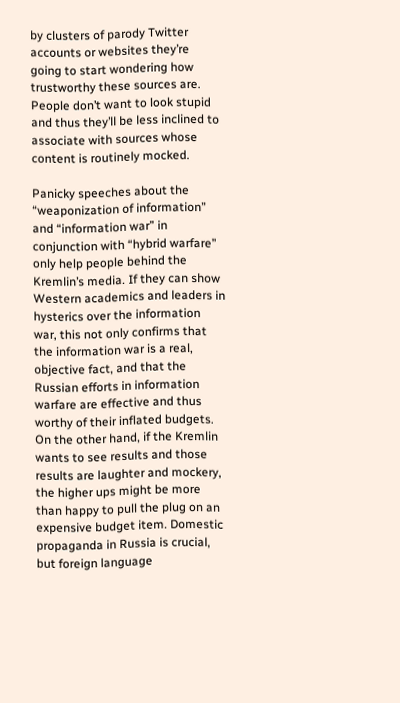by clusters of parody Twitter accounts or websites they’re going to start wondering how trustworthy these sources are. People don’t want to look stupid and thus they’ll be less inclined to associate with sources whose content is routinely mocked.

Panicky speeches about the “weaponization of information” and “information war” in conjunction with “hybrid warfare” only help people behind the Kremlin’s media. If they can show Western academics and leaders in hysterics over the information war, this not only confirms that the information war is a real, objective fact, and that the Russian efforts in information warfare are effective and thus worthy of their inflated budgets. On the other hand, if the Kremlin wants to see results and those results are laughter and mockery, the higher ups might be more than happy to pull the plug on an expensive budget item. Domestic propaganda in Russia is crucial, but foreign language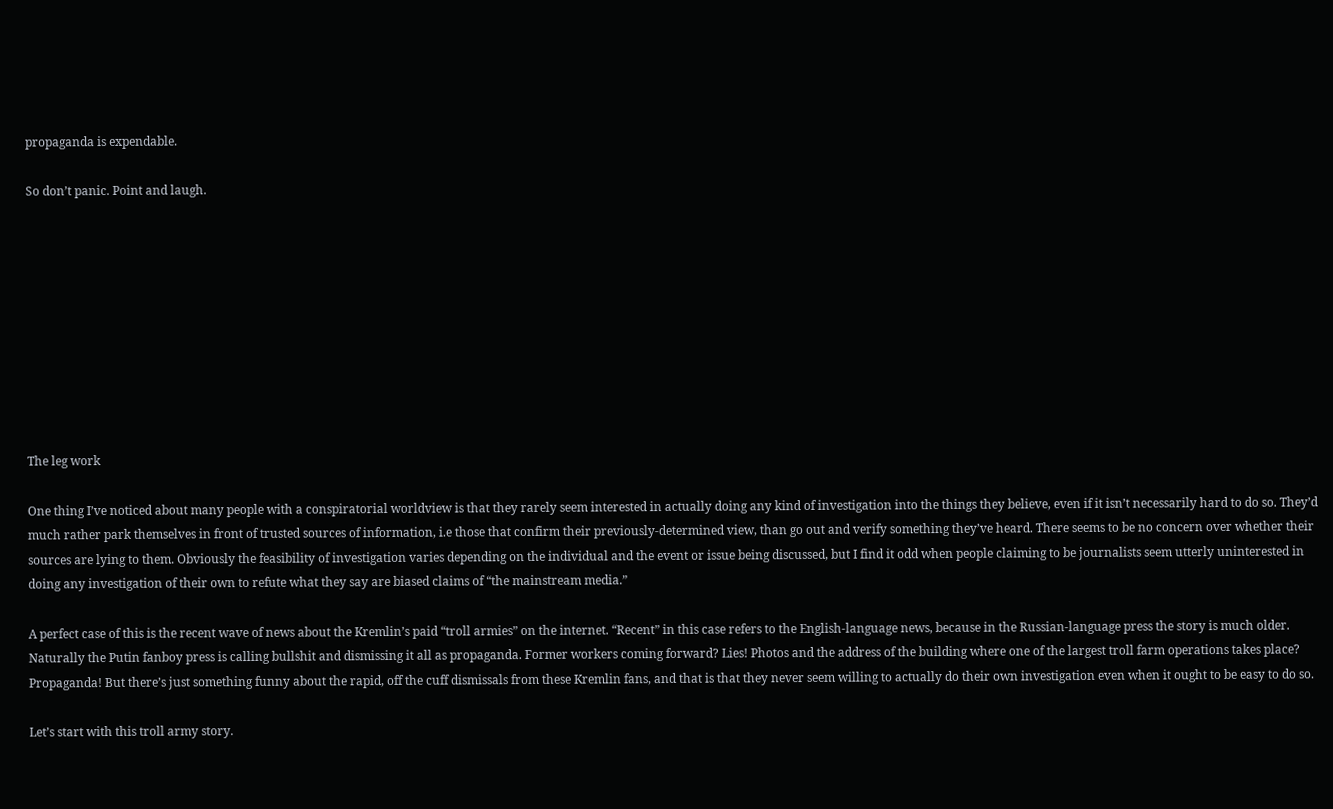propaganda is expendable.

So don’t panic. Point and laugh.










The leg work

One thing I’ve noticed about many people with a conspiratorial worldview is that they rarely seem interested in actually doing any kind of investigation into the things they believe, even if it isn’t necessarily hard to do so. They’d much rather park themselves in front of trusted sources of information, i.e those that confirm their previously-determined view, than go out and verify something they’ve heard. There seems to be no concern over whether their sources are lying to them. Obviously the feasibility of investigation varies depending on the individual and the event or issue being discussed, but I find it odd when people claiming to be journalists seem utterly uninterested in doing any investigation of their own to refute what they say are biased claims of “the mainstream media.”

A perfect case of this is the recent wave of news about the Kremlin’s paid “troll armies” on the internet. “Recent” in this case refers to the English-language news, because in the Russian-language press the story is much older. Naturally the Putin fanboy press is calling bullshit and dismissing it all as propaganda. Former workers coming forward? Lies! Photos and the address of the building where one of the largest troll farm operations takes place? Propaganda! But there’s just something funny about the rapid, off the cuff dismissals from these Kremlin fans, and that is that they never seem willing to actually do their own investigation even when it ought to be easy to do so.

Let’s start with this troll army story.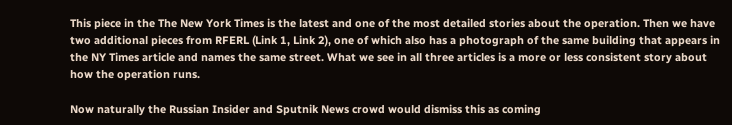This piece in the The New York Times is the latest and one of the most detailed stories about the operation. Then we have two additional pieces from RFERL (Link 1, Link 2), one of which also has a photograph of the same building that appears in the NY Times article and names the same street. What we see in all three articles is a more or less consistent story about how the operation runs.

Now naturally the Russian Insider and Sputnik News crowd would dismiss this as coming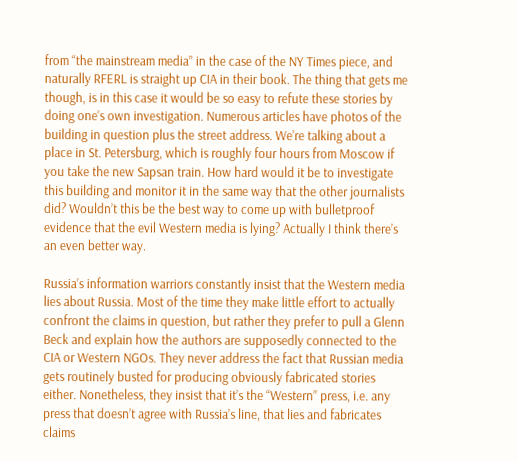from “the mainstream media” in the case of the NY Times piece, and naturally RFERL is straight up CIA in their book. The thing that gets me though, is in this case it would be so easy to refute these stories by doing one’s own investigation. Numerous articles have photos of the building in question plus the street address. We’re talking about a place in St. Petersburg, which is roughly four hours from Moscow if you take the new Sapsan train. How hard would it be to investigate this building and monitor it in the same way that the other journalists did? Wouldn’t this be the best way to come up with bulletproof evidence that the evil Western media is lying? Actually I think there’s an even better way.

Russia’s information warriors constantly insist that the Western media lies about Russia. Most of the time they make little effort to actually confront the claims in question, but rather they prefer to pull a Glenn Beck and explain how the authors are supposedly connected to the CIA or Western NGOs. They never address the fact that Russian media gets routinely busted for producing obviously fabricated stories either. Nonetheless, they insist that it’s the “Western” press, i.e. any press that doesn’t agree with Russia’s line, that lies and fabricates claims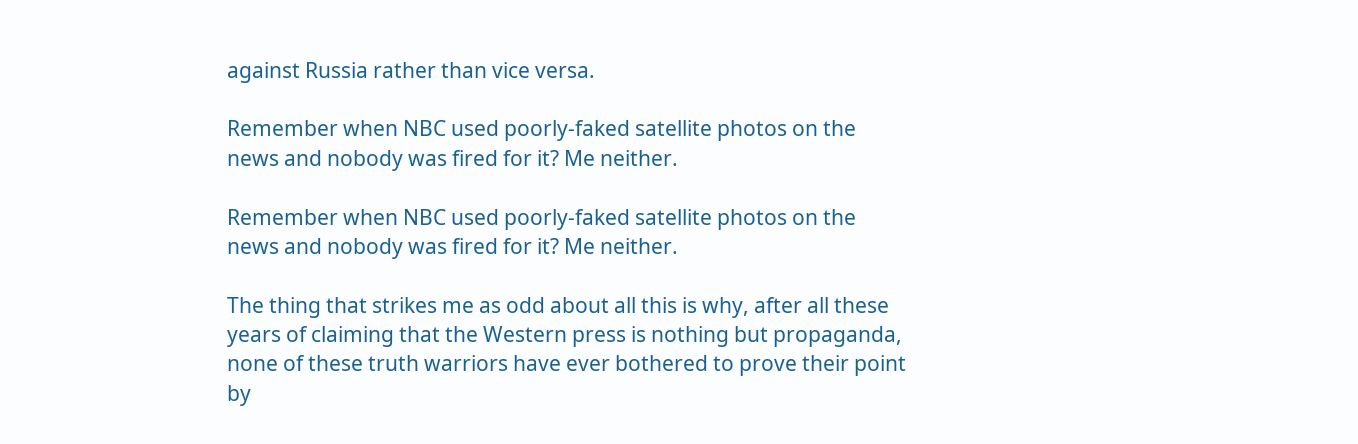against Russia rather than vice versa.

Remember when NBC used poorly-faked satellite photos on the news and nobody was fired for it? Me neither.

Remember when NBC used poorly-faked satellite photos on the news and nobody was fired for it? Me neither.

The thing that strikes me as odd about all this is why, after all these years of claiming that the Western press is nothing but propaganda, none of these truth warriors have ever bothered to prove their point by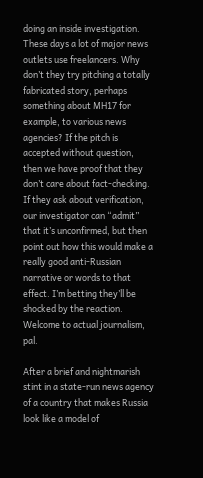doing an inside investigation. These days a lot of major news outlets use freelancers. Why don’t they try pitching a totally fabricated story, perhaps something about MH17 for example, to various news agencies? If the pitch is accepted without question, then we have proof that they don’t care about fact-checking. If they ask about verification, our investigator can “admit” that it’s unconfirmed, but then point out how this would make a really good anti-Russian narrative or words to that effect. I’m betting they’ll be shocked by the reaction. Welcome to actual journalism, pal.

After a brief and nightmarish stint in a state-run news agency of a country that makes Russia look like a model of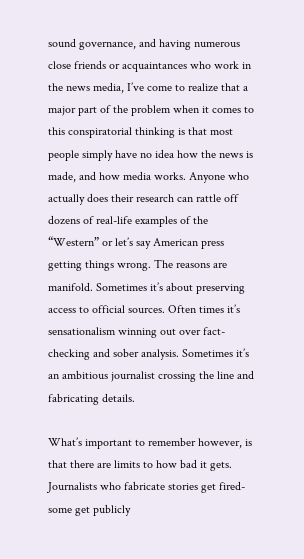sound governance, and having numerous close friends or acquaintances who work in the news media, I’ve come to realize that a major part of the problem when it comes to this conspiratorial thinking is that most people simply have no idea how the news is made, and how media works. Anyone who actually does their research can rattle off dozens of real-life examples of the “Western” or let’s say American press getting things wrong. The reasons are manifold. Sometimes it’s about preserving access to official sources. Often times it’s sensationalism winning out over fact-checking and sober analysis. Sometimes it’s an ambitious journalist crossing the line and fabricating details.

What’s important to remember however, is that there are limits to how bad it gets. Journalists who fabricate stories get fired- some get publicly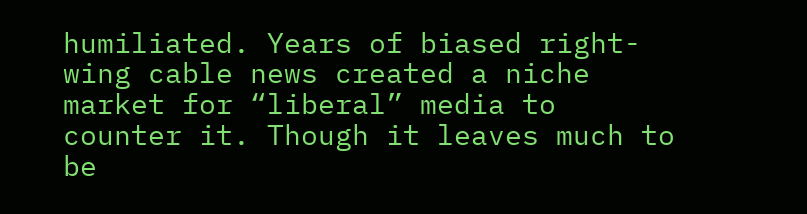humiliated. Years of biased right-wing cable news created a niche market for “liberal” media to counter it. Though it leaves much to be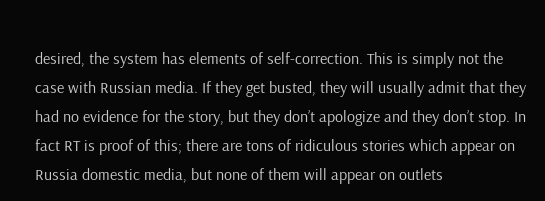desired, the system has elements of self-correction. This is simply not the case with Russian media. If they get busted, they will usually admit that they had no evidence for the story, but they don’t apologize and they don’t stop. In fact RT is proof of this; there are tons of ridiculous stories which appear on Russia domestic media, but none of them will appear on outlets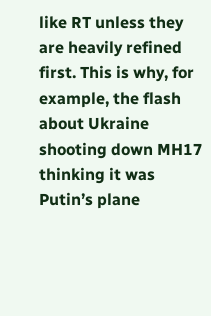like RT unless they are heavily refined first. This is why, for example, the flash about Ukraine shooting down MH17 thinking it was Putin’s plane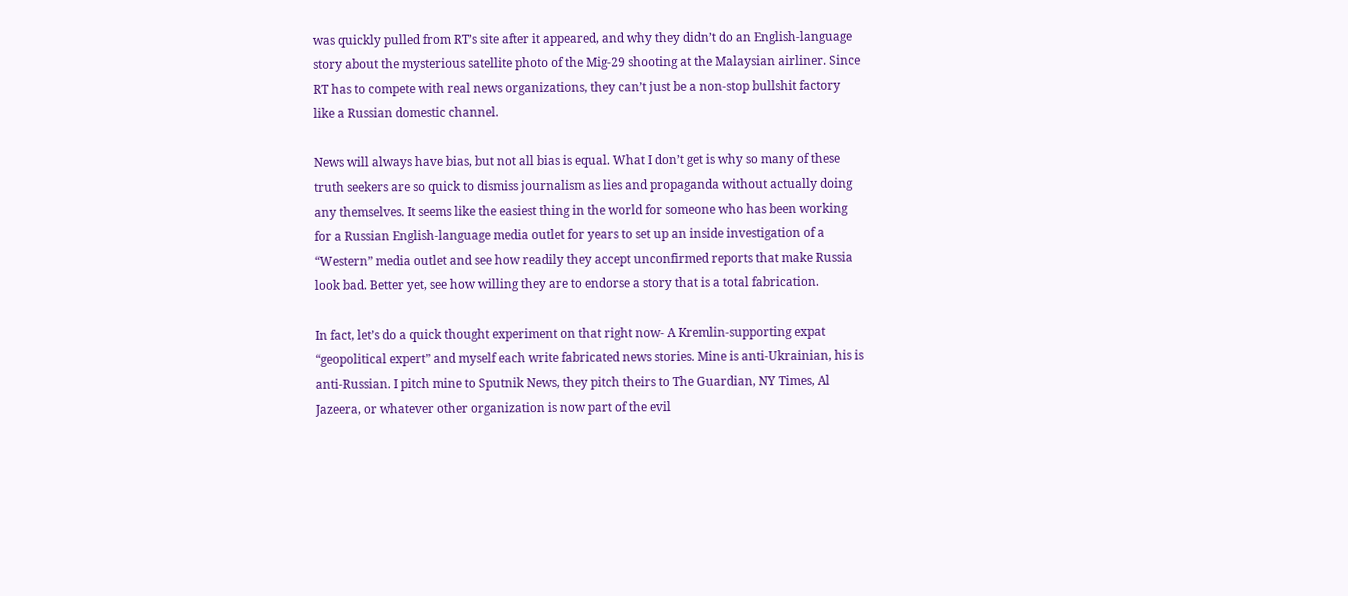was quickly pulled from RT’s site after it appeared, and why they didn’t do an English-language story about the mysterious satellite photo of the Mig-29 shooting at the Malaysian airliner. Since RT has to compete with real news organizations, they can’t just be a non-stop bullshit factory like a Russian domestic channel.

News will always have bias, but not all bias is equal. What I don’t get is why so many of these truth seekers are so quick to dismiss journalism as lies and propaganda without actually doing any themselves. It seems like the easiest thing in the world for someone who has been working for a Russian English-language media outlet for years to set up an inside investigation of a “Western” media outlet and see how readily they accept unconfirmed reports that make Russia look bad. Better yet, see how willing they are to endorse a story that is a total fabrication.

In fact, let’s do a quick thought experiment on that right now- A Kremlin-supporting expat “geopolitical expert” and myself each write fabricated news stories. Mine is anti-Ukrainian, his is anti-Russian. I pitch mine to Sputnik News, they pitch theirs to The Guardian, NY Times, Al Jazeera, or whatever other organization is now part of the evil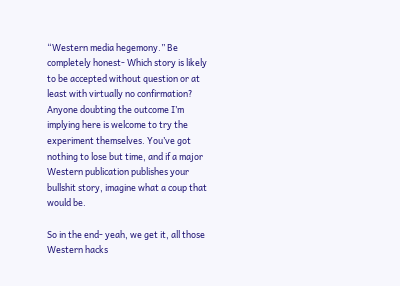“Western media hegemony.” Be completely honest- Which story is likely to be accepted without question or at least with virtually no confirmation? Anyone doubting the outcome I’m implying here is welcome to try the experiment themselves. You’ve got nothing to lose but time, and if a major Western publication publishes your bullshit story, imagine what a coup that would be.

So in the end- yeah, we get it, all those Western hacks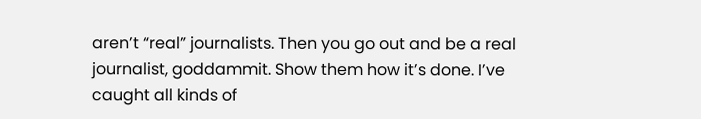aren’t “real” journalists. Then you go out and be a real journalist, goddammit. Show them how it’s done. I’ve caught all kinds of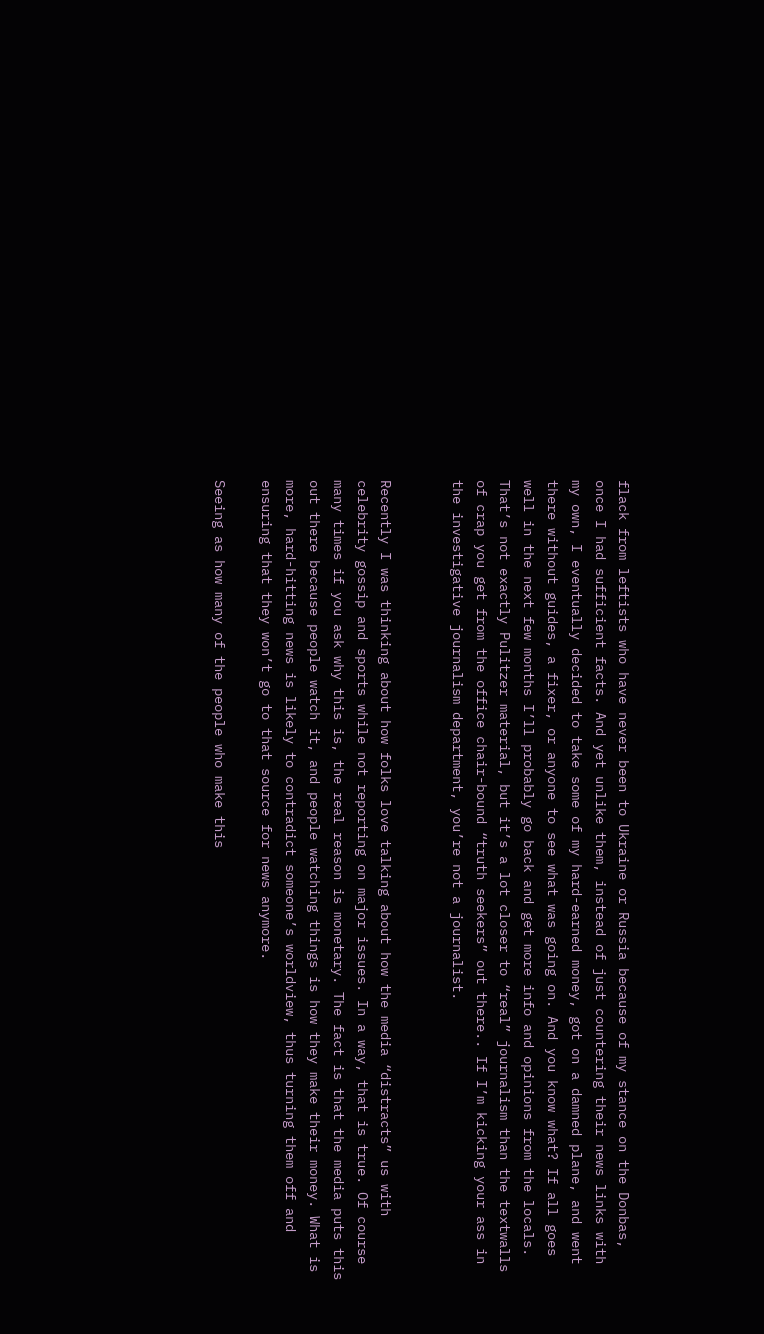flack from leftists who have never been to Ukraine or Russia because of my stance on the Donbas, once I had sufficient facts. And yet unlike them, instead of just countering their news links with my own, I eventually decided to take some of my hard-earned money, got on a damned plane, and went there without guides, a fixer, or anyone to see what was going on. And you know what? If all goes well in the next few months I’ll probably go back and get more info and opinions from the locals. That’s not exactly Pulitzer material, but it’s a lot closer to “real” journalism than the textwalls of crap you get from the office chair-bound “truth seekers” out there.. If I’m kicking your ass in the investigative journalism department, you’re not a journalist.


Recently I was thinking about how folks love talking about how the media “distracts” us with celebrity gossip and sports while not reporting on major issues. In a way, that is true. Of course many times if you ask why this is, the real reason is monetary. The fact is that the media puts this out there because people watch it, and people watching things is how they make their money. What is more, hard-hitting news is likely to contradict someone’s worldview, thus turning them off and ensuring that they won’t go to that source for news anymore.

Seeing as how many of the people who make this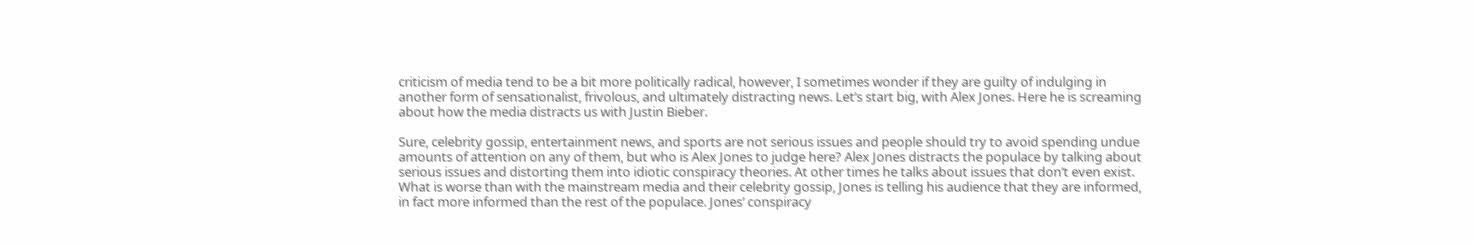criticism of media tend to be a bit more politically radical, however, I sometimes wonder if they are guilty of indulging in another form of sensationalist, frivolous, and ultimately distracting news. Let’s start big, with Alex Jones. Here he is screaming about how the media distracts us with Justin Bieber.

Sure, celebrity gossip, entertainment news, and sports are not serious issues and people should try to avoid spending undue amounts of attention on any of them, but who is Alex Jones to judge here? Alex Jones distracts the populace by talking about serious issues and distorting them into idiotic conspiracy theories. At other times he talks about issues that don’t even exist. What is worse than with the mainstream media and their celebrity gossip, Jones is telling his audience that they are informed, in fact more informed than the rest of the populace. Jones’ conspiracy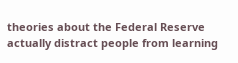theories about the Federal Reserve actually distract people from learning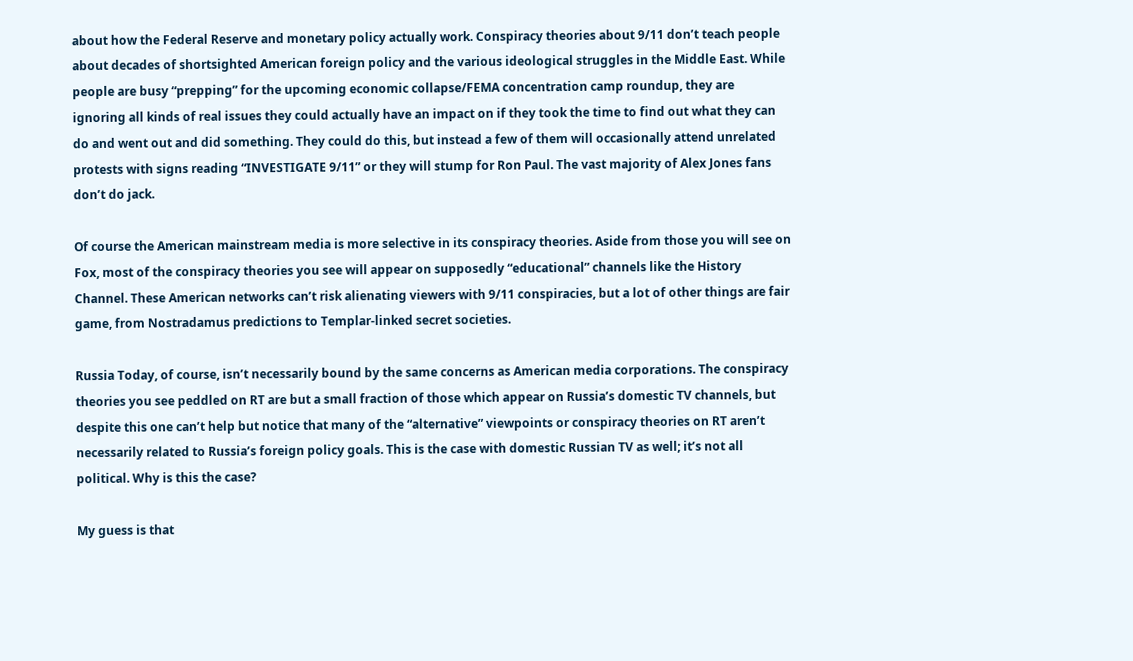about how the Federal Reserve and monetary policy actually work. Conspiracy theories about 9/11 don’t teach people about decades of shortsighted American foreign policy and the various ideological struggles in the Middle East. While people are busy “prepping” for the upcoming economic collapse/FEMA concentration camp roundup, they are ignoring all kinds of real issues they could actually have an impact on if they took the time to find out what they can do and went out and did something. They could do this, but instead a few of them will occasionally attend unrelated protests with signs reading “INVESTIGATE 9/11” or they will stump for Ron Paul. The vast majority of Alex Jones fans don’t do jack.

Of course the American mainstream media is more selective in its conspiracy theories. Aside from those you will see on Fox, most of the conspiracy theories you see will appear on supposedly “educational” channels like the History Channel. These American networks can’t risk alienating viewers with 9/11 conspiracies, but a lot of other things are fair game, from Nostradamus predictions to Templar-linked secret societies.

Russia Today, of course, isn’t necessarily bound by the same concerns as American media corporations. The conspiracy theories you see peddled on RT are but a small fraction of those which appear on Russia’s domestic TV channels, but despite this one can’t help but notice that many of the “alternative” viewpoints or conspiracy theories on RT aren’t necessarily related to Russia’s foreign policy goals. This is the case with domestic Russian TV as well; it’s not all political. Why is this the case?

My guess is that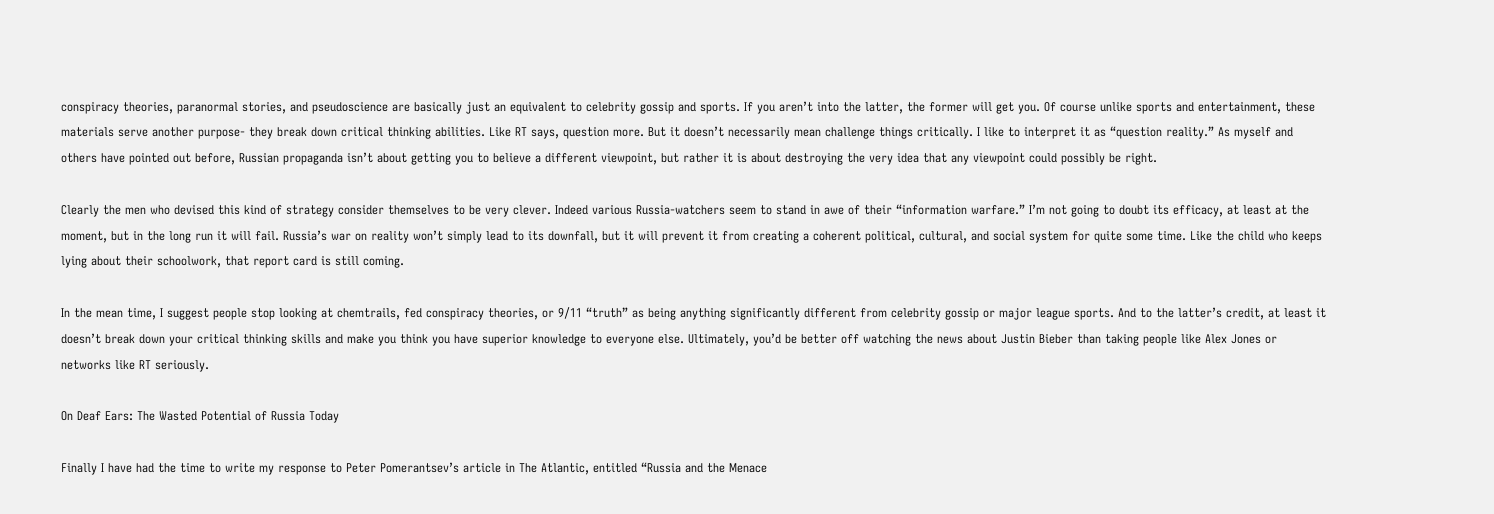conspiracy theories, paranormal stories, and pseudoscience are basically just an equivalent to celebrity gossip and sports. If you aren’t into the latter, the former will get you. Of course unlike sports and entertainment, these materials serve another purpose- they break down critical thinking abilities. Like RT says, question more. But it doesn’t necessarily mean challenge things critically. I like to interpret it as “question reality.” As myself and others have pointed out before, Russian propaganda isn’t about getting you to believe a different viewpoint, but rather it is about destroying the very idea that any viewpoint could possibly be right.

Clearly the men who devised this kind of strategy consider themselves to be very clever. Indeed various Russia-watchers seem to stand in awe of their “information warfare.” I’m not going to doubt its efficacy, at least at the moment, but in the long run it will fail. Russia’s war on reality won’t simply lead to its downfall, but it will prevent it from creating a coherent political, cultural, and social system for quite some time. Like the child who keeps lying about their schoolwork, that report card is still coming.

In the mean time, I suggest people stop looking at chemtrails, fed conspiracy theories, or 9/11 “truth” as being anything significantly different from celebrity gossip or major league sports. And to the latter’s credit, at least it doesn’t break down your critical thinking skills and make you think you have superior knowledge to everyone else. Ultimately, you’d be better off watching the news about Justin Bieber than taking people like Alex Jones or networks like RT seriously.

On Deaf Ears: The Wasted Potential of Russia Today

Finally I have had the time to write my response to Peter Pomerantsev’s article in The Atlantic, entitled “Russia and the Menace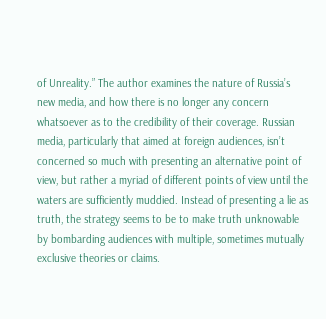of Unreality.” The author examines the nature of Russia’s new media, and how there is no longer any concern whatsoever as to the credibility of their coverage. Russian media, particularly that aimed at foreign audiences, isn’t concerned so much with presenting an alternative point of view, but rather a myriad of different points of view until the waters are sufficiently muddied. Instead of presenting a lie as truth, the strategy seems to be to make truth unknowable by bombarding audiences with multiple, sometimes mutually exclusive theories or claims.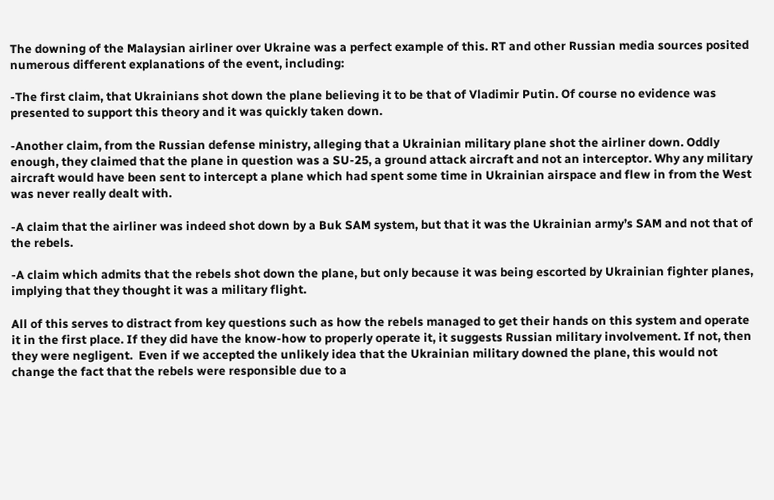The downing of the Malaysian airliner over Ukraine was a perfect example of this. RT and other Russian media sources posited numerous different explanations of the event, including:

-The first claim, that Ukrainians shot down the plane believing it to be that of Vladimir Putin. Of course no evidence was presented to support this theory and it was quickly taken down.

-Another claim, from the Russian defense ministry, alleging that a Ukrainian military plane shot the airliner down. Oddly enough, they claimed that the plane in question was a SU-25, a ground attack aircraft and not an interceptor. Why any military aircraft would have been sent to intercept a plane which had spent some time in Ukrainian airspace and flew in from the West was never really dealt with.

-A claim that the airliner was indeed shot down by a Buk SAM system, but that it was the Ukrainian army’s SAM and not that of the rebels.

-A claim which admits that the rebels shot down the plane, but only because it was being escorted by Ukrainian fighter planes, implying that they thought it was a military flight.

All of this serves to distract from key questions such as how the rebels managed to get their hands on this system and operate it in the first place. If they did have the know-how to properly operate it, it suggests Russian military involvement. If not, then they were negligent.  Even if we accepted the unlikely idea that the Ukrainian military downed the plane, this would not change the fact that the rebels were responsible due to a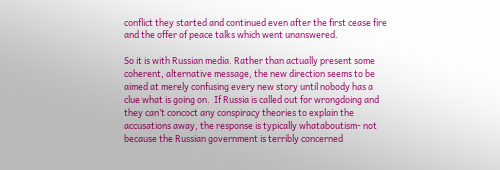conflict they started and continued even after the first cease fire and the offer of peace talks which went unanswered.

So it is with Russian media. Rather than actually present some coherent, alternative message, the new direction seems to be aimed at merely confusing every new story until nobody has a clue what is going on.  If Russia is called out for wrongdoing and they can’t concoct any conspiracy theories to explain the accusations away, the response is typically whataboutism- not because the Russian government is terribly concerned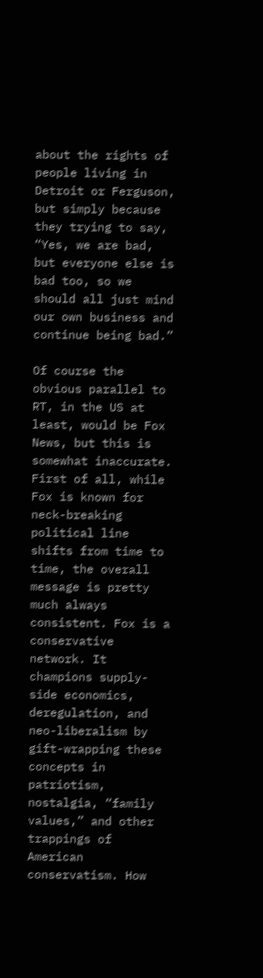about the rights of people living in Detroit or Ferguson, but simply because they trying to say, “Yes, we are bad, but everyone else is bad too, so we should all just mind our own business and continue being bad.”

Of course the obvious parallel to RT, in the US at least, would be Fox News, but this is somewhat inaccurate. First of all, while Fox is known for neck-breaking political line shifts from time to time, the overall message is pretty much always consistent. Fox is a conservative network. It champions supply-side economics, deregulation, and neo-liberalism by gift-wrapping these concepts in patriotism, nostalgia, “family values,” and other trappings of American conservatism. How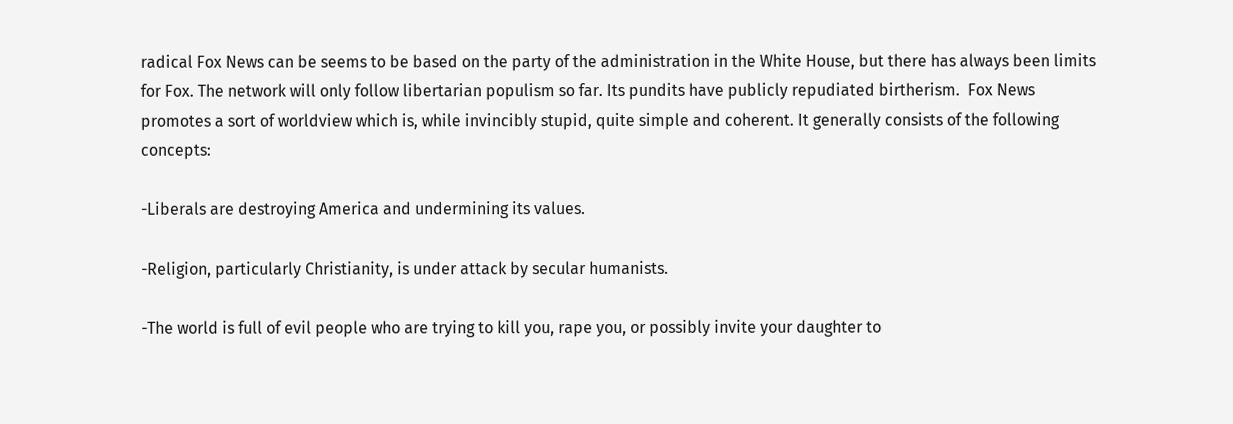radical Fox News can be seems to be based on the party of the administration in the White House, but there has always been limits for Fox. The network will only follow libertarian populism so far. Its pundits have publicly repudiated birtherism.  Fox News promotes a sort of worldview which is, while invincibly stupid, quite simple and coherent. It generally consists of the following concepts:

-Liberals are destroying America and undermining its values.

-Religion, particularly Christianity, is under attack by secular humanists.

-The world is full of evil people who are trying to kill you, rape you, or possibly invite your daughter to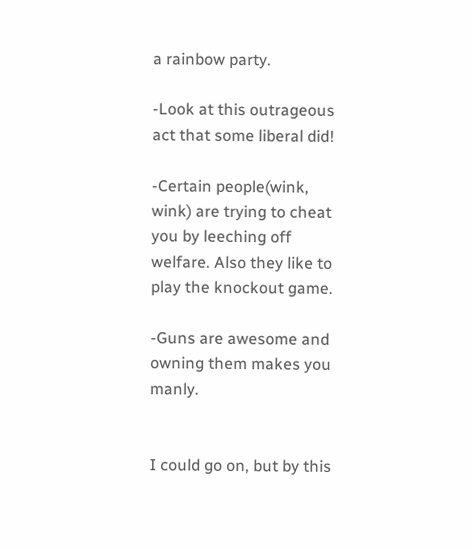a rainbow party.

-Look at this outrageous act that some liberal did!

-Certain people(wink, wink) are trying to cheat you by leeching off welfare. Also they like to play the knockout game.

-Guns are awesome and owning them makes you manly.


I could go on, but by this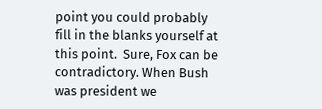point you could probably fill in the blanks yourself at this point.  Sure, Fox can be contradictory. When Bush was president we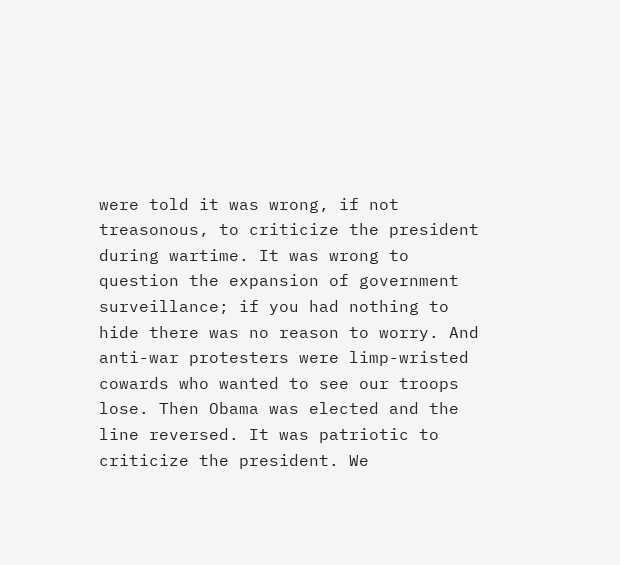were told it was wrong, if not treasonous, to criticize the president during wartime. It was wrong to question the expansion of government surveillance; if you had nothing to hide there was no reason to worry. And anti-war protesters were limp-wristed cowards who wanted to see our troops lose. Then Obama was elected and the line reversed. It was patriotic to criticize the president. We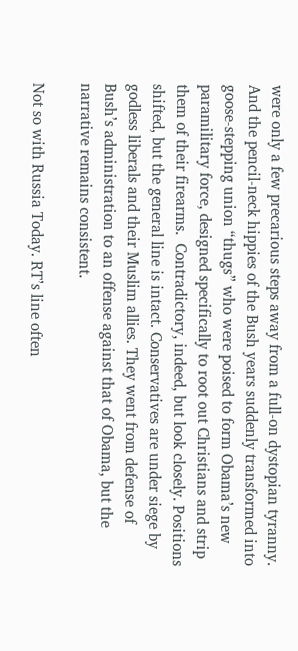were only a few precarious steps away from a full-on dystopian tyranny. And the pencil-neck hippies of the Bush years suddenly transformed into goose-stepping union “thugs” who were poised to form Obama’s new paramilitary force, designed specifically to root out Christians and strip them of their firearms.  Contradictory, indeed, but look closely. Positions shifted, but the general line is intact. Conservatives are under siege by godless liberals and their Muslim allies. They went from defense of Bush’s administration to an offense against that of Obama, but the narrative remains consistent.

Not so with Russia Today. RT’s line often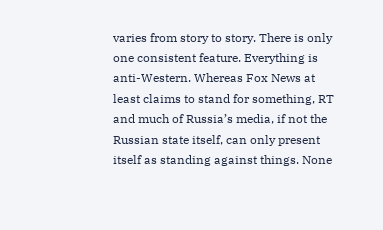varies from story to story. There is only one consistent feature. Everything is anti-Western. Whereas Fox News at least claims to stand for something, RT and much of Russia’s media, if not the Russian state itself, can only present itself as standing against things. None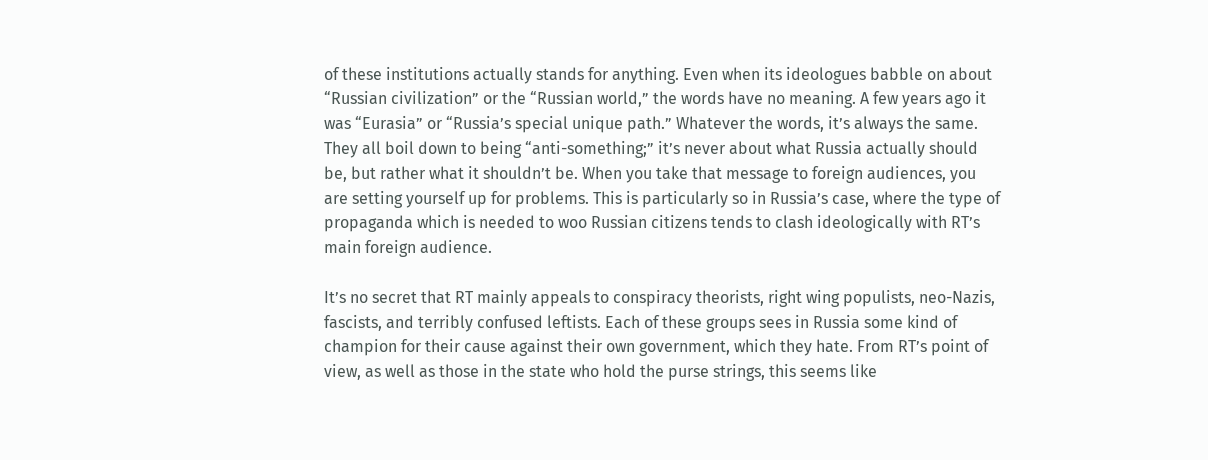of these institutions actually stands for anything. Even when its ideologues babble on about “Russian civilization” or the “Russian world,” the words have no meaning. A few years ago it was “Eurasia” or “Russia’s special unique path.” Whatever the words, it’s always the same. They all boil down to being “anti-something;” it’s never about what Russia actually should be, but rather what it shouldn’t be. When you take that message to foreign audiences, you are setting yourself up for problems. This is particularly so in Russia’s case, where the type of propaganda which is needed to woo Russian citizens tends to clash ideologically with RT’s main foreign audience.

It’s no secret that RT mainly appeals to conspiracy theorists, right wing populists, neo-Nazis, fascists, and terribly confused leftists. Each of these groups sees in Russia some kind of champion for their cause against their own government, which they hate. From RT’s point of view, as well as those in the state who hold the purse strings, this seems like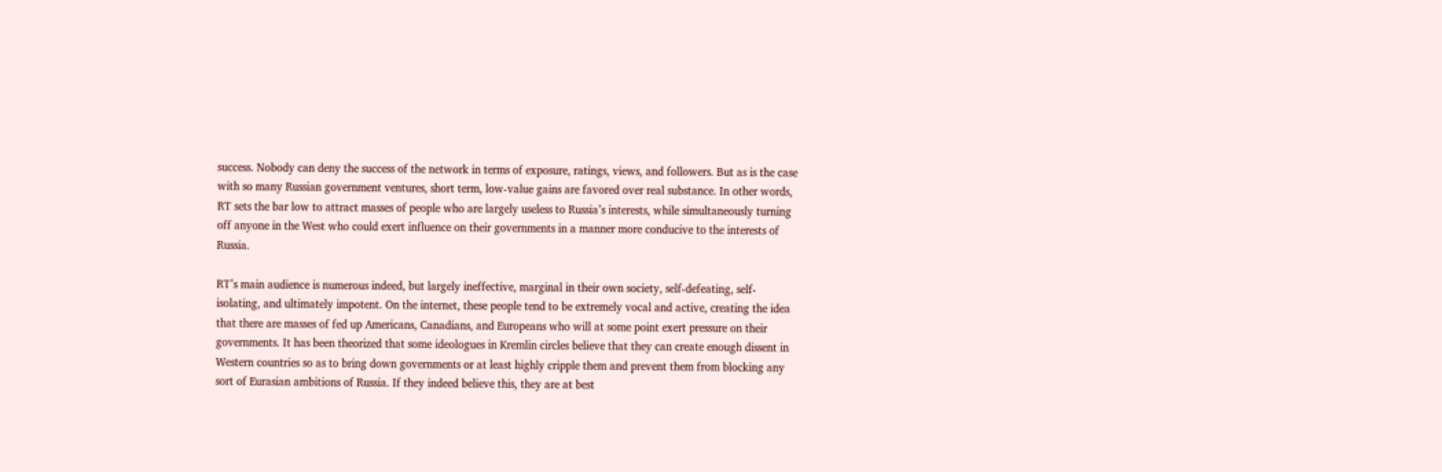success. Nobody can deny the success of the network in terms of exposure, ratings, views, and followers. But as is the case with so many Russian government ventures, short term, low-value gains are favored over real substance. In other words, RT sets the bar low to attract masses of people who are largely useless to Russia’s interests, while simultaneously turning off anyone in the West who could exert influence on their governments in a manner more conducive to the interests of Russia.

RT’s main audience is numerous indeed, but largely ineffective, marginal in their own society, self-defeating, self-isolating, and ultimately impotent. On the internet, these people tend to be extremely vocal and active, creating the idea that there are masses of fed up Americans, Canadians, and Europeans who will at some point exert pressure on their governments. It has been theorized that some ideologues in Kremlin circles believe that they can create enough dissent in Western countries so as to bring down governments or at least highly cripple them and prevent them from blocking any sort of Eurasian ambitions of Russia. If they indeed believe this, they are at best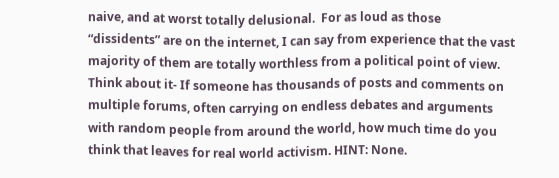naive, and at worst totally delusional.  For as loud as those “dissidents” are on the internet, I can say from experience that the vast majority of them are totally worthless from a political point of view. Think about it- If someone has thousands of posts and comments on multiple forums, often carrying on endless debates and arguments with random people from around the world, how much time do you think that leaves for real world activism. HINT: None.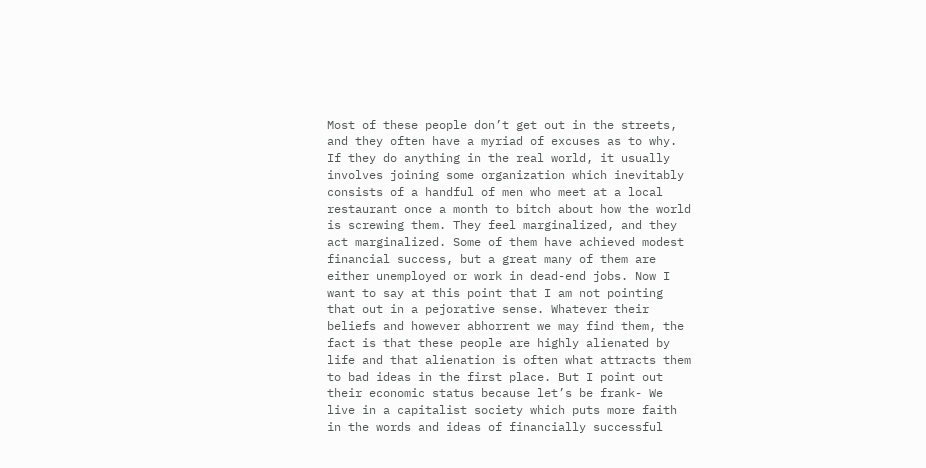Most of these people don’t get out in the streets, and they often have a myriad of excuses as to why. If they do anything in the real world, it usually involves joining some organization which inevitably consists of a handful of men who meet at a local restaurant once a month to bitch about how the world is screwing them. They feel marginalized, and they act marginalized. Some of them have achieved modest financial success, but a great many of them are either unemployed or work in dead-end jobs. Now I want to say at this point that I am not pointing that out in a pejorative sense. Whatever their beliefs and however abhorrent we may find them, the fact is that these people are highly alienated by life and that alienation is often what attracts them to bad ideas in the first place. But I point out their economic status because let’s be frank- We live in a capitalist society which puts more faith in the words and ideas of financially successful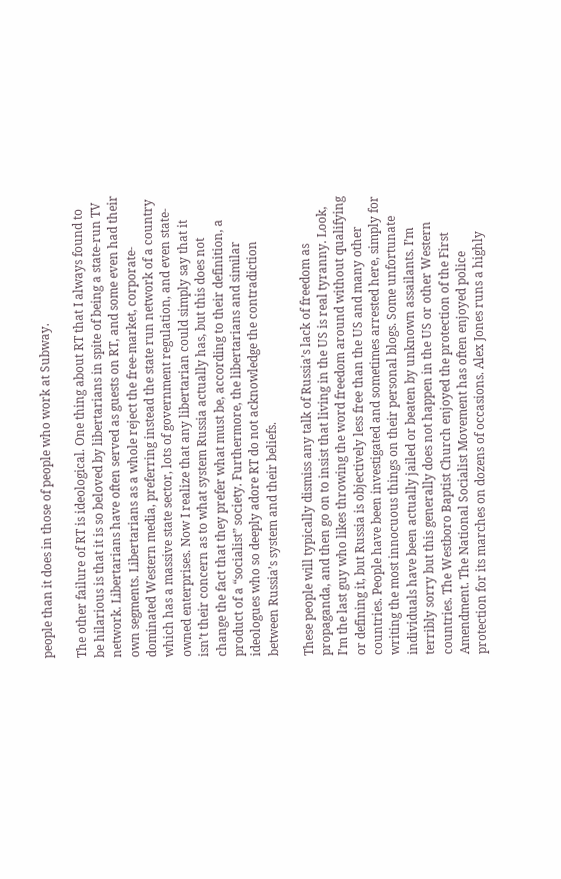people than it does in those of people who work at Subway.

The other failure of RT is ideological. One thing about RT that I always found to be hilarious is that it is so beloved by libertarians in spite of being a state-run TV network. Libertarians have often served as guests on RT, and some even had their own segments. Libertarians as a whole reject the free-market, corporate-dominated Western media, preferring instead the state run network of a country which has a massive state sector, lots of government regulation, and even state-owned enterprises. Now I realize that any libertarian could simply say that it isn’t their concern as to what system Russia actually has, but this does not change the fact that they prefer what must be, according to their definition, a product of a “socialist” society. Furthermore, the libertarians and similar ideologues who so deeply adore RT do not acknowledge the contradiction between Russia’s system and their beliefs.

These people will typically dismiss any talk of Russia’s lack of freedom as propaganda, and then go on to insist that living in the US is real tyranny. Look, I’m the last guy who likes throwing the word freedom around without qualifying or defining it, but Russia is objectively less free than the US and many other countries. People have been investigated and sometimes arrested here, simply for writing the most innocuous things on their personal blogs. Some unfortunate individuals have been actually jailed or beaten by unknown assailants. I’m terribly sorry but this generally does not happen in the US or other Western countries. The Westboro Baptist Church enjoyed the protection of the First Amendment. The National Socialist Movement has often enjoyed police protection for its marches on dozens of occasions. Alex Jones runs a highly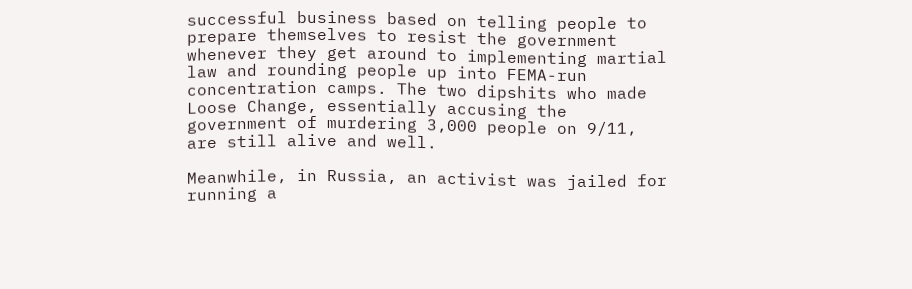successful business based on telling people to prepare themselves to resist the government whenever they get around to implementing martial law and rounding people up into FEMA-run concentration camps. The two dipshits who made Loose Change, essentially accusing the government of murdering 3,000 people on 9/11, are still alive and well.

Meanwhile, in Russia, an activist was jailed for running a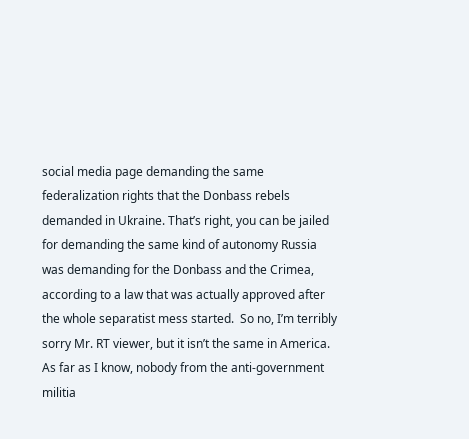social media page demanding the same federalization rights that the Donbass rebels demanded in Ukraine. That’s right, you can be jailed for demanding the same kind of autonomy Russia was demanding for the Donbass and the Crimea, according to a law that was actually approved after the whole separatist mess started.  So no, I’m terribly sorry Mr. RT viewer, but it isn’t the same in America. As far as I know, nobody from the anti-government militia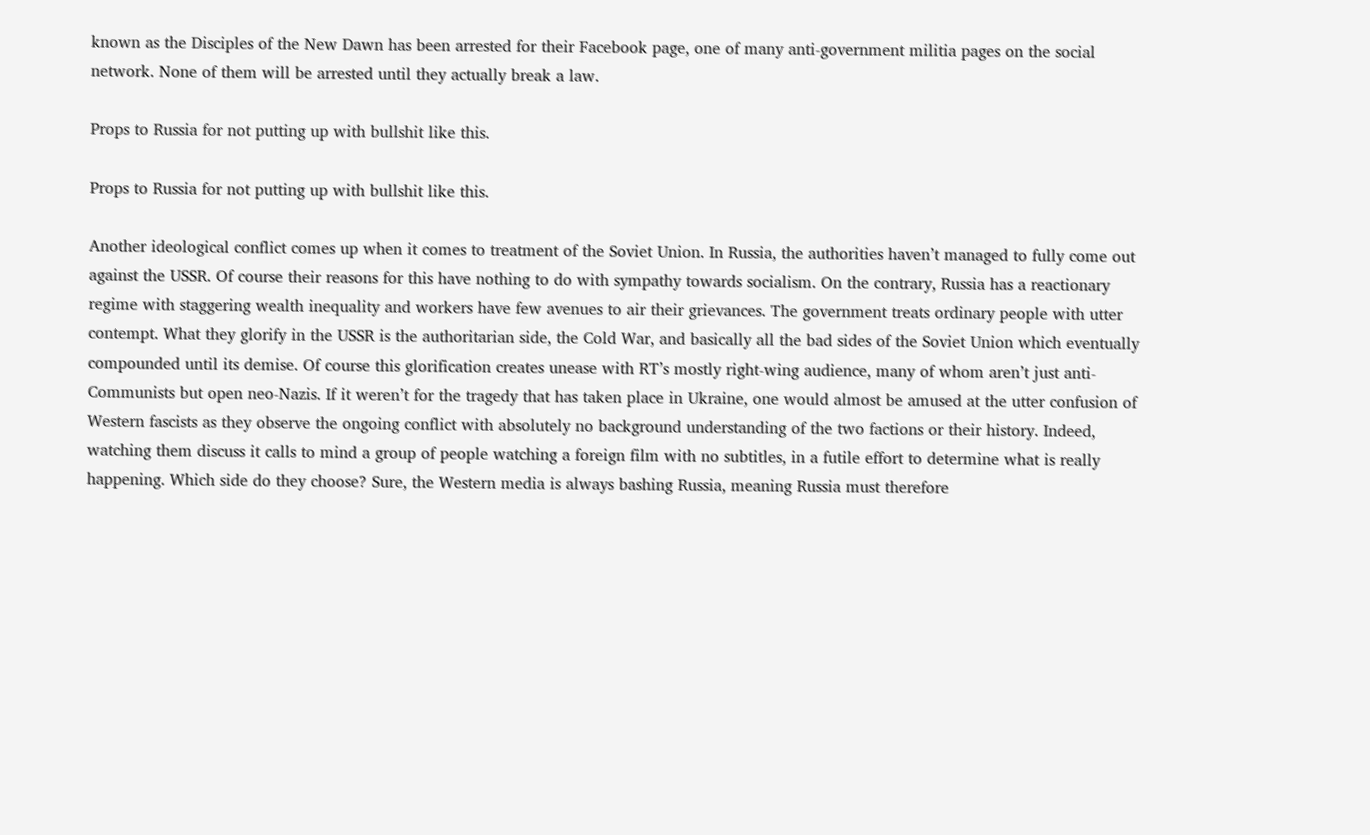known as the Disciples of the New Dawn has been arrested for their Facebook page, one of many anti-government militia pages on the social network. None of them will be arrested until they actually break a law.

Props to Russia for not putting up with bullshit like this.

Props to Russia for not putting up with bullshit like this.

Another ideological conflict comes up when it comes to treatment of the Soviet Union. In Russia, the authorities haven’t managed to fully come out against the USSR. Of course their reasons for this have nothing to do with sympathy towards socialism. On the contrary, Russia has a reactionary regime with staggering wealth inequality and workers have few avenues to air their grievances. The government treats ordinary people with utter contempt. What they glorify in the USSR is the authoritarian side, the Cold War, and basically all the bad sides of the Soviet Union which eventually compounded until its demise. Of course this glorification creates unease with RT’s mostly right-wing audience, many of whom aren’t just anti-Communists but open neo-Nazis. If it weren’t for the tragedy that has taken place in Ukraine, one would almost be amused at the utter confusion of Western fascists as they observe the ongoing conflict with absolutely no background understanding of the two factions or their history. Indeed, watching them discuss it calls to mind a group of people watching a foreign film with no subtitles, in a futile effort to determine what is really happening. Which side do they choose? Sure, the Western media is always bashing Russia, meaning Russia must therefore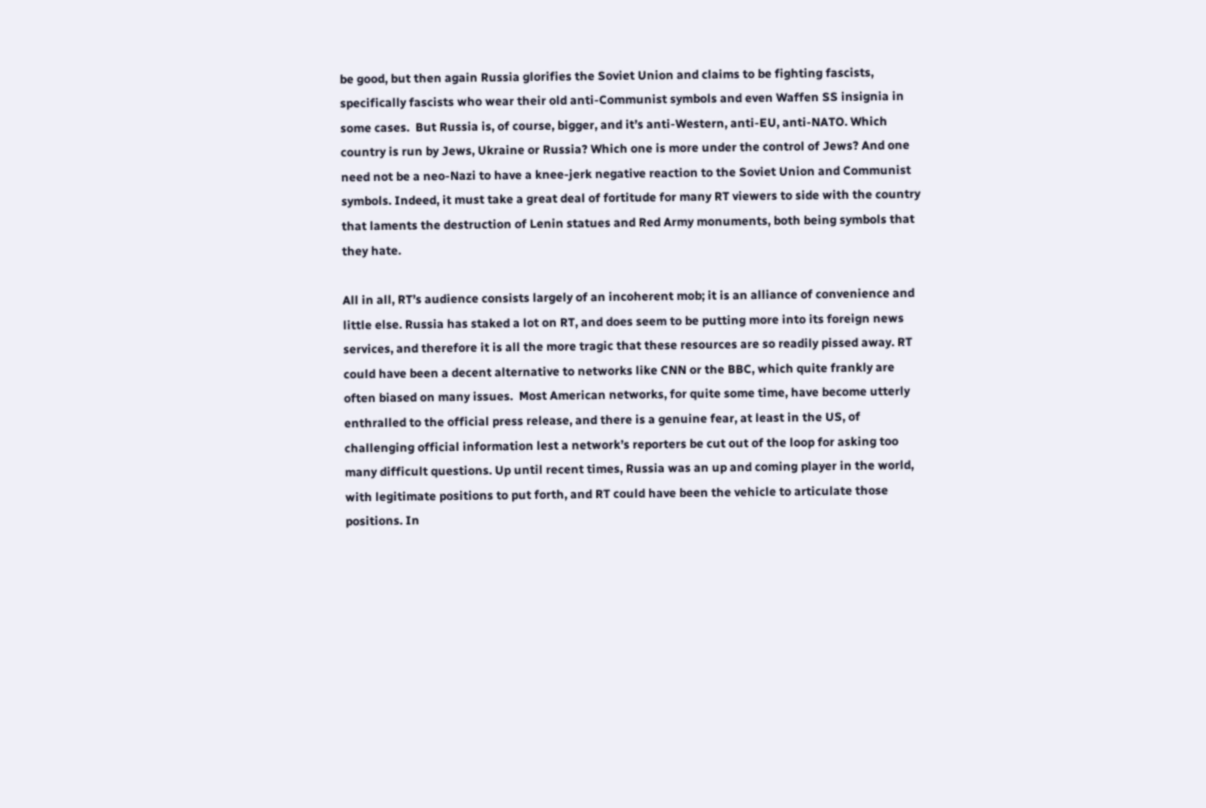be good, but then again Russia glorifies the Soviet Union and claims to be fighting fascists, specifically fascists who wear their old anti-Communist symbols and even Waffen SS insignia in some cases.  But Russia is, of course, bigger, and it’s anti-Western, anti-EU, anti-NATO. Which country is run by Jews, Ukraine or Russia? Which one is more under the control of Jews? And one need not be a neo-Nazi to have a knee-jerk negative reaction to the Soviet Union and Communist symbols. Indeed, it must take a great deal of fortitude for many RT viewers to side with the country that laments the destruction of Lenin statues and Red Army monuments, both being symbols that they hate.

All in all, RT’s audience consists largely of an incoherent mob; it is an alliance of convenience and little else. Russia has staked a lot on RT, and does seem to be putting more into its foreign news services, and therefore it is all the more tragic that these resources are so readily pissed away. RT could have been a decent alternative to networks like CNN or the BBC, which quite frankly are often biased on many issues.  Most American networks, for quite some time, have become utterly enthralled to the official press release, and there is a genuine fear, at least in the US, of challenging official information lest a network’s reporters be cut out of the loop for asking too many difficult questions. Up until recent times, Russia was an up and coming player in the world, with legitimate positions to put forth, and RT could have been the vehicle to articulate those positions. In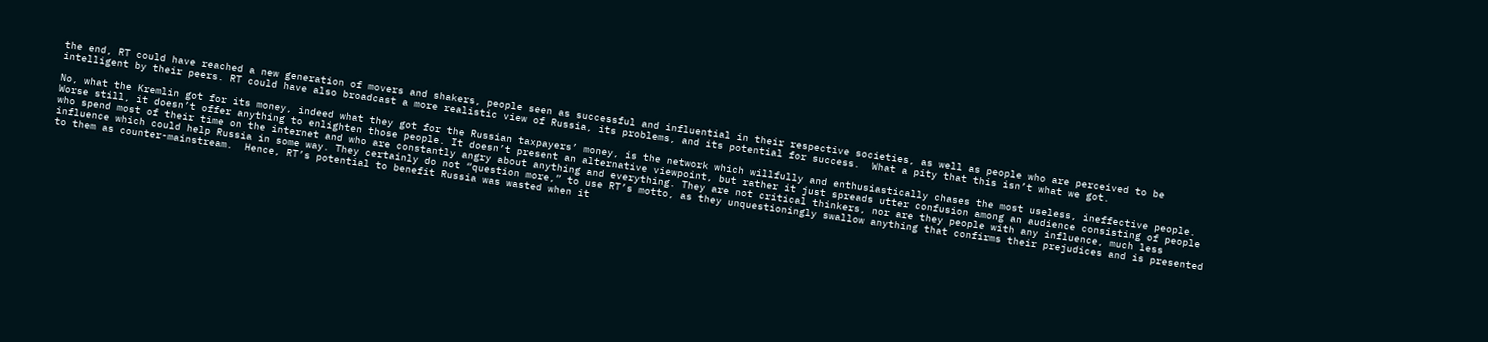the end, RT could have reached a new generation of movers and shakers, people seen as successful and influential in their respective societies, as well as people who are perceived to be intelligent by their peers. RT could have also broadcast a more realistic view of Russia, its problems, and its potential for success.  What a pity that this isn’t what we got.

No, what the Kremlin got for its money, indeed what they got for the Russian taxpayers’ money, is the network which willfully and enthusiastically chases the most useless, ineffective people. Worse still, it doesn’t offer anything to enlighten those people. It doesn’t present an alternative viewpoint, but rather it just spreads utter confusion among an audience consisting of people who spend most of their time on the internet and who are constantly angry about anything and everything. They are not critical thinkers, nor are they people with any influence, much less influence which could help Russia in some way. They certainly do not “question more,” to use RT’s motto, as they unquestioningly swallow anything that confirms their prejudices and is presented to them as counter-mainstream.  Hence, RT’s potential to benefit Russia was wasted when it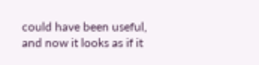could have been useful, and now it looks as if it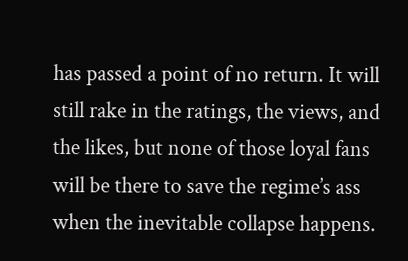has passed a point of no return. It will still rake in the ratings, the views, and the likes, but none of those loyal fans will be there to save the regime’s ass when the inevitable collapse happens.